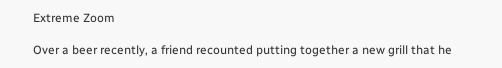Extreme Zoom

Over a beer recently, a friend recounted putting together a new grill that he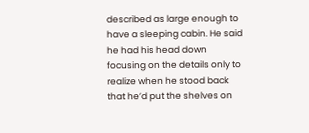described as large enough to have a sleeping cabin. He said he had his head down focusing on the details only to realize when he stood back that he’d put the shelves on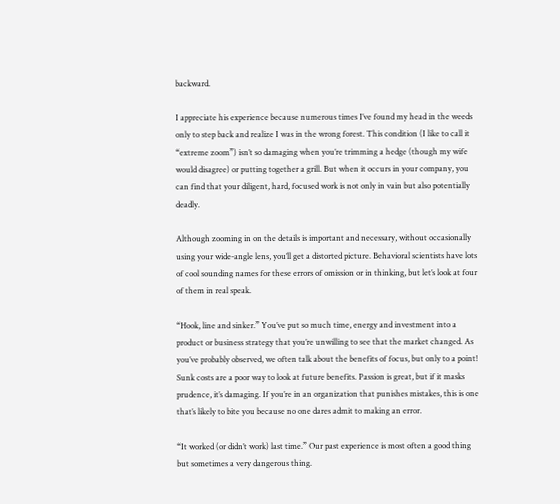backward.

I appreciate his experience because numerous times I’ve found my head in the weeds only to step back and realize I was in the wrong forest. This condition (I like to call it “extreme zoom”) isn’t so damaging when you’re trimming a hedge (though my wife would disagree) or putting together a grill. But when it occurs in your company, you can find that your diligent, hard, focused work is not only in vain but also potentially deadly.

Although zooming in on the details is important and necessary, without occasionally using your wide-angle lens, you’ll get a distorted picture. Behavioral scientists have lots of cool sounding names for these errors of omission or in thinking, but let’s look at four of them in real speak.

“Hook, line and sinker.” You’ve put so much time, energy and investment into a product or business strategy that you’re unwilling to see that the market changed. As you’ve probably observed, we often talk about the benefits of focus, but only to a point! Sunk costs are a poor way to look at future benefits. Passion is great, but if it masks prudence, it’s damaging. If you’re in an organization that punishes mistakes, this is one that’s likely to bite you because no one dares admit to making an error.

“It worked (or didn’t work) last time.” Our past experience is most often a good thing but sometimes a very dangerous thing.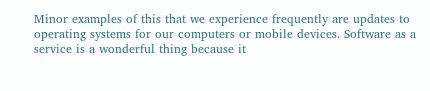Minor examples of this that we experience frequently are updates to operating systems for our computers or mobile devices. Software as a service is a wonderful thing because it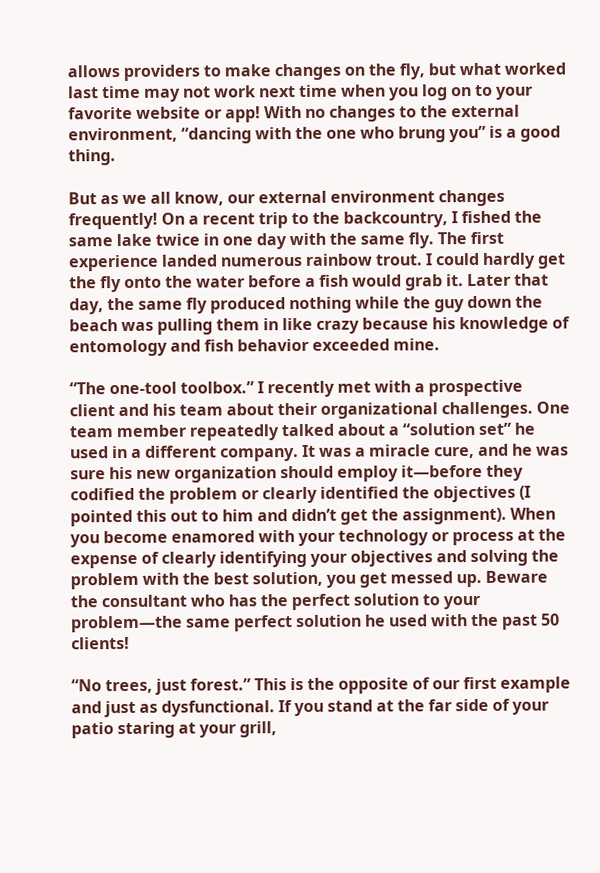allows providers to make changes on the fly, but what worked last time may not work next time when you log on to your favorite website or app! With no changes to the external environment, “dancing with the one who brung you” is a good thing.

But as we all know, our external environment changes frequently! On a recent trip to the backcountry, I fished the same lake twice in one day with the same fly. The first experience landed numerous rainbow trout. I could hardly get the fly onto the water before a fish would grab it. Later that day, the same fly produced nothing while the guy down the beach was pulling them in like crazy because his knowledge of entomology and fish behavior exceeded mine.

“The one-tool toolbox.” I recently met with a prospective client and his team about their organizational challenges. One team member repeatedly talked about a “solution set” he used in a different company. It was a miracle cure, and he was sure his new organization should employ it—before they codified the problem or clearly identified the objectives (I pointed this out to him and didn’t get the assignment). When you become enamored with your technology or process at the expense of clearly identifying your objectives and solving the problem with the best solution, you get messed up. Beware the consultant who has the perfect solution to your problem—the same perfect solution he used with the past 50 clients!

“No trees, just forest.” This is the opposite of our first example and just as dysfunctional. If you stand at the far side of your patio staring at your grill,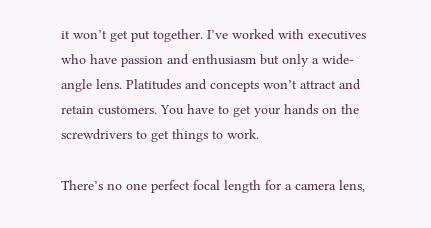it won’t get put together. I’ve worked with executives who have passion and enthusiasm but only a wide-angle lens. Platitudes and concepts won’t attract and retain customers. You have to get your hands on the screwdrivers to get things to work.

There’s no one perfect focal length for a camera lens,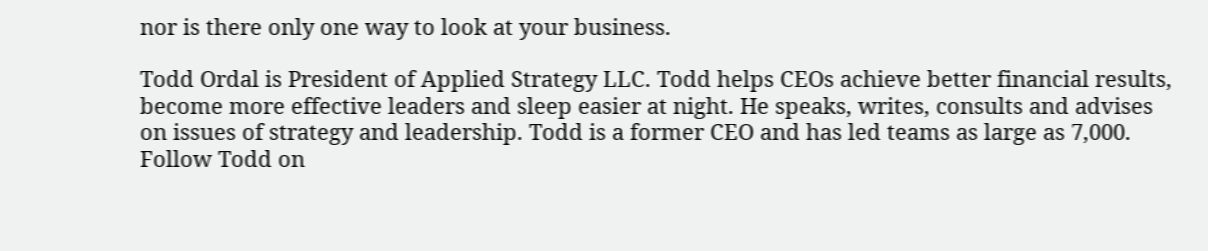nor is there only one way to look at your business.

Todd Ordal is President of Applied Strategy LLC. Todd helps CEOs achieve better financial results, become more effective leaders and sleep easier at night. He speaks, writes, consults and advises on issues of strategy and leadership. Todd is a former CEO and has led teams as large as 7,000. Follow Todd on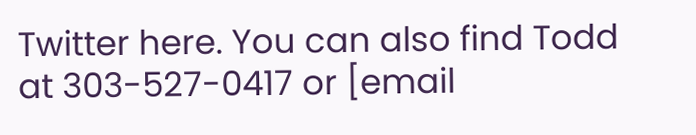Twitter here. You can also find Todd at 303-527-0417 or [email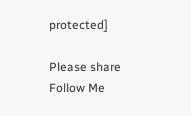protected]

Please share
Follow Me